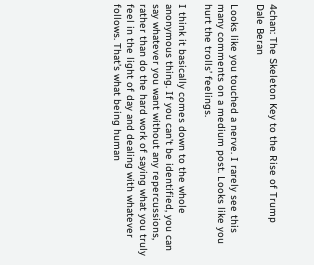4chan: The Skeleton Key to the Rise of Trump
Dale Beran

Looks like you touched a nerve. I rarely see this many comments on a medium post. Looks like you hurt the trolls’ feelings.

I think it basically comes down to the whole anonymous thing. If you can’t be identified, you can say whatever you want without any repercussions, rather than do the hard work of saying what you truly feel in the light of day and dealing with whatever follows. That’s what being human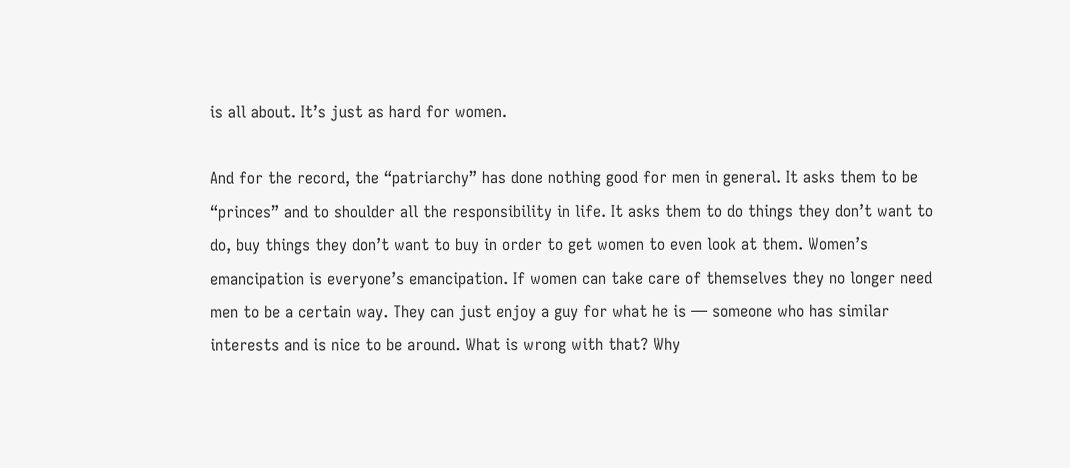is all about. It’s just as hard for women.

And for the record, the “patriarchy” has done nothing good for men in general. It asks them to be “princes” and to shoulder all the responsibility in life. It asks them to do things they don’t want to do, buy things they don’t want to buy in order to get women to even look at them. Women’s emancipation is everyone’s emancipation. If women can take care of themselves they no longer need men to be a certain way. They can just enjoy a guy for what he is — someone who has similar interests and is nice to be around. What is wrong with that? Why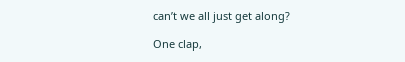can’t we all just get along?

One clap,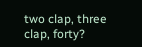two clap, three clap, forty?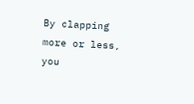By clapping more or less, you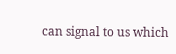can signal to us which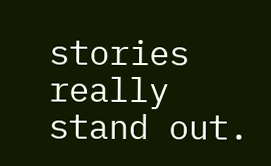stories really stand out.